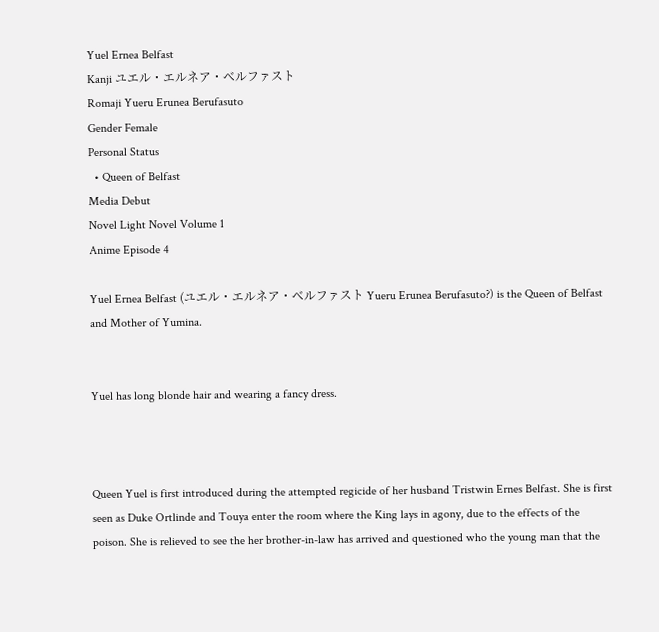Yuel Ernea Belfast
Kanji ユエル・エルネア・ベルファスト
Romaji Yueru Erunea Berufasuto
Gender Female
Personal Status
  • Queen of Belfast
Media Debut
Novel Light Novel Volume 1
Anime Episode 4

Yuel Ernea Belfast (ユエル・エルネア・ベルファスト Yueru Erunea Berufasuto?) is the Queen of Belfast and Mother of Yumina.


Yuel has long blonde hair and wearing a fancy dress.



Queen Yuel is first introduced during the attempted regicide of her husband Tristwin Ernes Belfast. She is first seen as Duke Ortlinde and Touya enter the room where the King lays in agony, due to the effects of the poison. She is relieved to see the her brother-in-law has arrived and questioned who the young man that the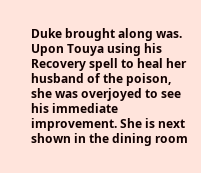Duke brought along was. Upon Touya using his Recovery spell to heal her husband of the poison, she was overjoyed to see his immediate improvement. She is next shown in the dining room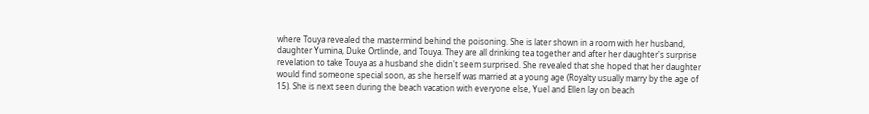where Touya revealed the mastermind behind the poisoning. She is later shown in a room with her husband, daughter Yumina, Duke Ortlinde, and Touya. They are all drinking tea together and after her daughter's surprise revelation to take Touya as a husband she didn't seem surprised. She revealed that she hoped that her daughter would find someone special soon, as she herself was married at a young age (Royalty usually marry by the age of 15). She is next seen during the beach vacation with everyone else, Yuel and Ellen lay on beach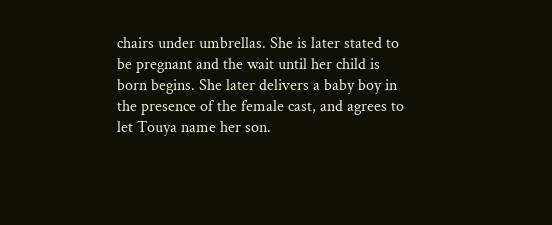chairs under umbrellas. She is later stated to be pregnant and the wait until her child is born begins. She later delivers a baby boy in the presence of the female cast, and agrees to let Touya name her son.